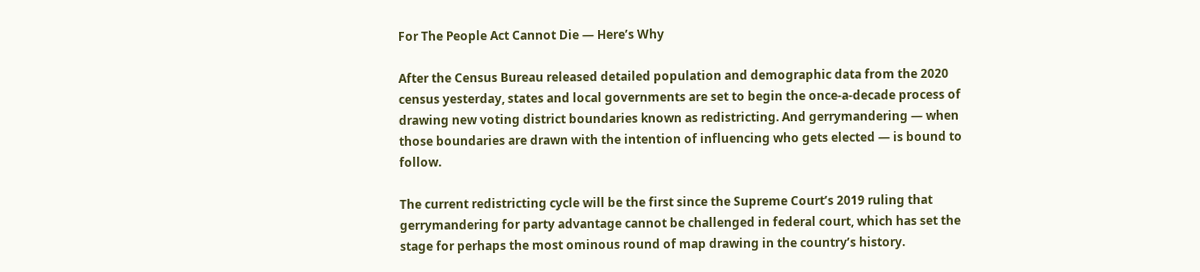For The People Act Cannot Die — Here’s Why

After the Census Bureau released detailed population and demographic data from the 2020 census yesterday, states and local governments are set to begin the once-a-decade process of drawing new voting district boundaries known as redistricting. And gerrymandering — when those boundaries are drawn with the intention of influencing who gets elected — is bound to follow.

The current redistricting cycle will be the first since the Supreme Court’s 2019 ruling that gerrymandering for party advantage cannot be challenged in federal court, which has set the stage for perhaps the most ominous round of map drawing in the country’s history.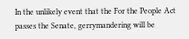In the unlikely event that the For the People Act passes the Senate, gerrymandering will be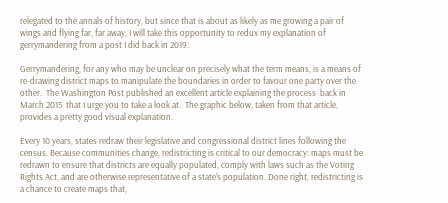relegated to the annals of history, but since that is about as likely as me growing a pair of wings and flying far, far away, I will take this opportunity to redux my explanation of gerrymandering from a post I did back in 2019:

Gerrymandering, for any who may be unclear on precisely what the term means, is a means of re-drawing district maps to manipulate the boundaries in order to favour one party over the other.  The Washington Post published an excellent article explaining the process  back in March 2015  that I urge you to take a look at.  The graphic below, taken from that article, provides a pretty good visual explanation.

Every 10 years, states redraw their legislative and congressional district lines following the census. Because communities change, redistricting is critical to our democracy: maps must be redrawn to ensure that districts are equally populated, comply with laws such as the Voting Rights Act, and are otherwise representative of a state’s population. Done right, redistricting is a chance to create maps that,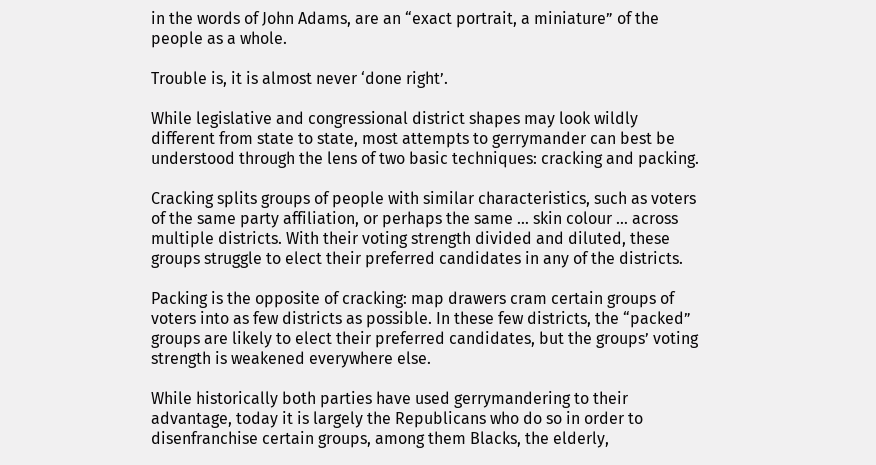in the words of John Adams, are an “exact portrait, a miniature” of the people as a whole.

Trouble is, it is almost never ‘done right’.

While legislative and congressional district shapes may look wildly different from state to state, most attempts to gerrymander can best be understood through the lens of two basic techniques: cracking and packing.

Cracking splits groups of people with similar characteristics, such as voters of the same party affiliation, or perhaps the same … skin colour … across multiple districts. With their voting strength divided and diluted, these groups struggle to elect their preferred candidates in any of the districts.

Packing is the opposite of cracking: map drawers cram certain groups of voters into as few districts as possible. In these few districts, the “packed” groups are likely to elect their preferred candidates, but the groups’ voting strength is weakened everywhere else.

While historically both parties have used gerrymandering to their advantage, today it is largely the Republicans who do so in order to disenfranchise certain groups, among them Blacks, the elderly,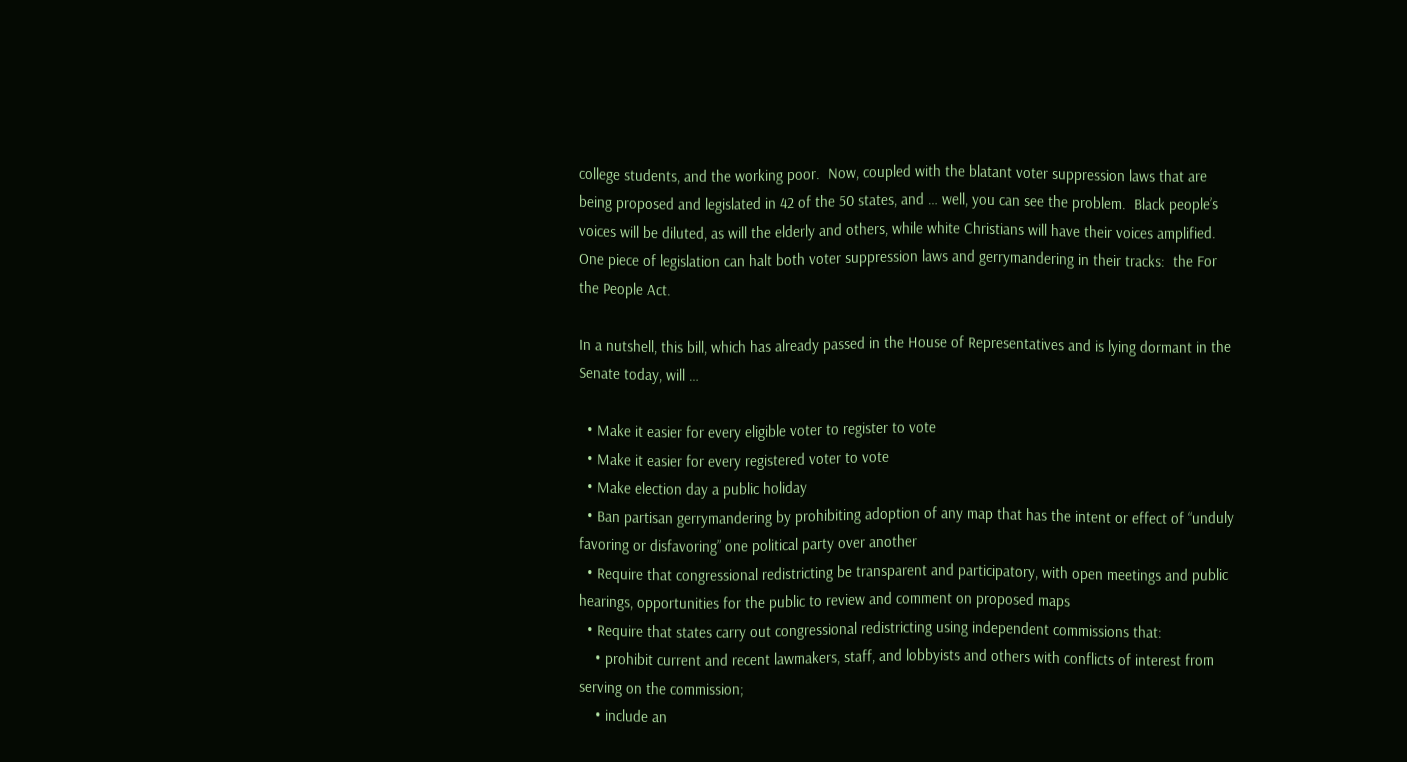college students, and the working poor.  Now, coupled with the blatant voter suppression laws that are being proposed and legislated in 42 of the 50 states, and … well, you can see the problem.  Black people’s voices will be diluted, as will the elderly and others, while white Christians will have their voices amplified.  One piece of legislation can halt both voter suppression laws and gerrymandering in their tracks:  the For the People Act.

In a nutshell, this bill, which has already passed in the House of Representatives and is lying dormant in the Senate today, will …

  • Make it easier for every eligible voter to register to vote
  • Make it easier for every registered voter to vote
  • Make election day a public holiday
  • Ban partisan gerrymandering by prohibiting adoption of any map that has the intent or effect of “unduly favoring or disfavoring” one political party over another
  • Require that congressional redistricting be transparent and participatory, with open meetings and public hearings, opportunities for the public to review and comment on proposed maps
  • Require that states carry out congressional redistricting using independent commissions that:
    • prohibit current and recent lawmakers, staff, and lobbyists and others with conflicts of interest from serving on the commission;
    • include an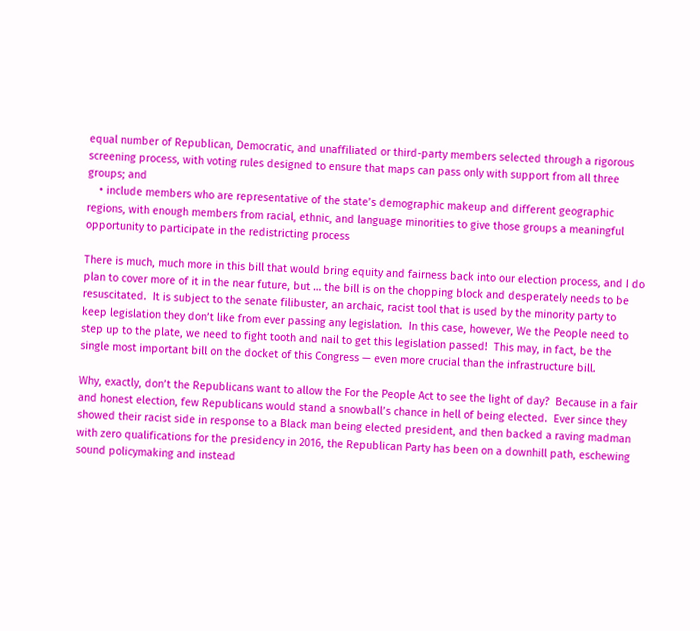equal number of Republican, Democratic, and unaffiliated or third-party members selected through a rigorous screening process, with voting rules designed to ensure that maps can pass only with support from all three groups; and
    • include members who are representative of the state’s demographic makeup and different geographic regions, with enough members from racial, ethnic, and language minorities to give those groups a meaningful opportunity to participate in the redistricting process

There is much, much more in this bill that would bring equity and fairness back into our election process, and I do plan to cover more of it in the near future, but … the bill is on the chopping block and desperately needs to be resuscitated.  It is subject to the senate filibuster, an archaic, racist tool that is used by the minority party to keep legislation they don’t like from ever passing any legislation.  In this case, however, We the People need to step up to the plate, we need to fight tooth and nail to get this legislation passed!  This may, in fact, be the single most important bill on the docket of this Congress — even more crucial than the infrastructure bill.

Why, exactly, don’t the Republicans want to allow the For the People Act to see the light of day?  Because in a fair and honest election, few Republicans would stand a snowball’s chance in hell of being elected.  Ever since they showed their racist side in response to a Black man being elected president, and then backed a raving madman with zero qualifications for the presidency in 2016, the Republican Party has been on a downhill path, eschewing sound policymaking and instead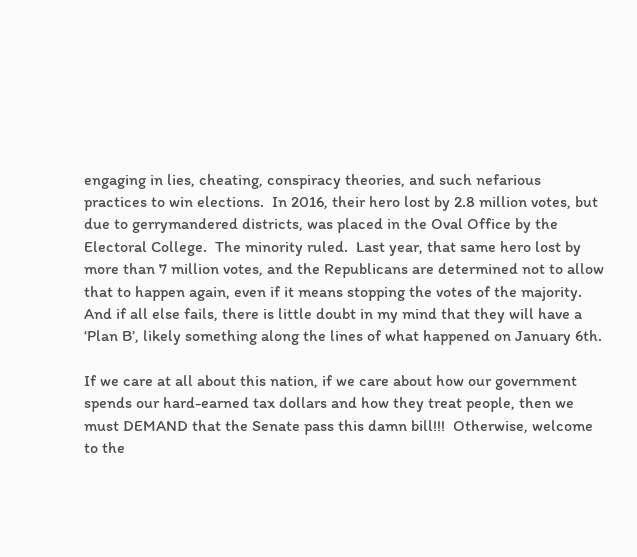engaging in lies, cheating, conspiracy theories, and such nefarious practices to win elections.  In 2016, their hero lost by 2.8 million votes, but due to gerrymandered districts, was placed in the Oval Office by the Electoral College.  The minority ruled.  Last year, that same hero lost by more than 7 million votes, and the Republicans are determined not to allow that to happen again, even if it means stopping the votes of the majority.  And if all else fails, there is little doubt in my mind that they will have a ‘Plan B’, likely something along the lines of what happened on January 6th.

If we care at all about this nation, if we care about how our government spends our hard-earned tax dollars and how they treat people, then we must DEMAND that the Senate pass this damn bill!!!  Otherwise, welcome to the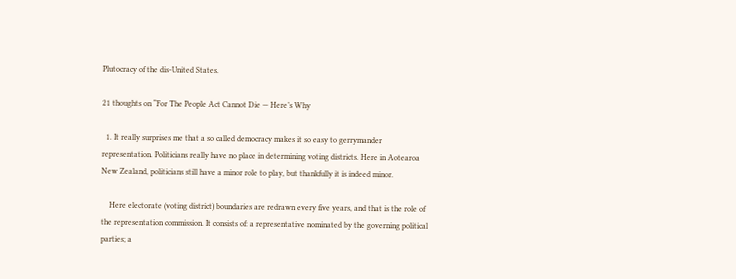Plutocracy of the dis-United States.

21 thoughts on “For The People Act Cannot Die — Here’s Why

  1. It really surprises me that a so called democracy makes it so easy to gerrymander representation. Politicians really have no place in determining voting districts. Here in Aotearoa New Zealand, politicians still have a minor role to play, but thankfully it is indeed minor.

    Here electorate (voting district) boundaries are redrawn every five years, and that is the role of the representation commission. It consists of: a representative nominated by the governing political parties; a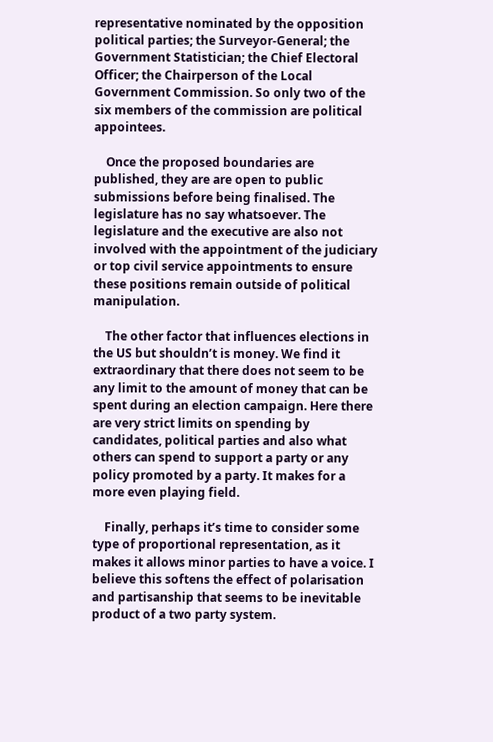representative nominated by the opposition political parties; the Surveyor-General; the Government Statistician; the Chief Electoral Officer; the Chairperson of the Local Government Commission. So only two of the six members of the commission are political appointees.

    Once the proposed boundaries are published, they are are open to public submissions before being finalised. The legislature has no say whatsoever. The legislature and the executive are also not involved with the appointment of the judiciary or top civil service appointments to ensure these positions remain outside of political manipulation.

    The other factor that influences elections in the US but shouldn’t is money. We find it extraordinary that there does not seem to be any limit to the amount of money that can be spent during an election campaign. Here there are very strict limits on spending by candidates, political parties and also what others can spend to support a party or any policy promoted by a party. It makes for a more even playing field.

    Finally, perhaps it’s time to consider some type of proportional representation, as it makes it allows minor parties to have a voice. I believe this softens the effect of polarisation and partisanship that seems to be inevitable product of a two party system.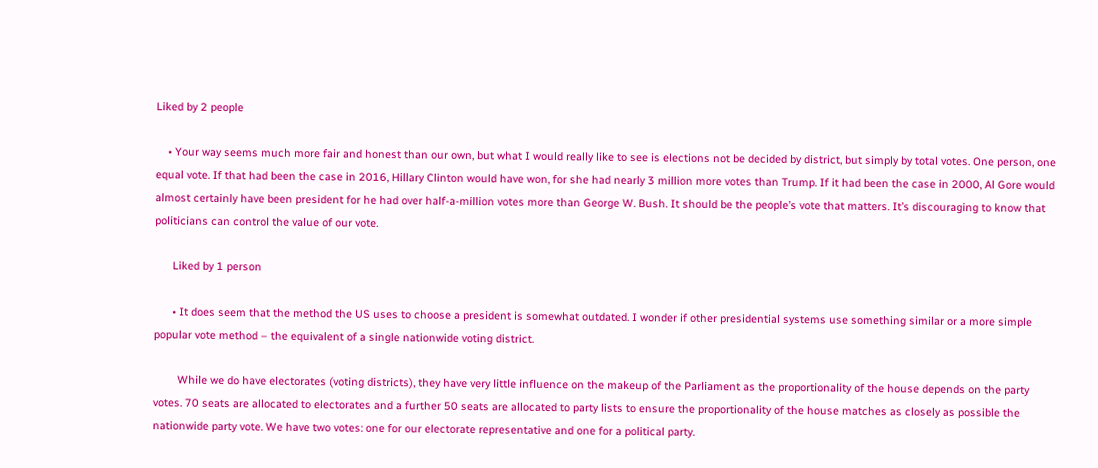Liked by 2 people

    • Your way seems much more fair and honest than our own, but what I would really like to see is elections not be decided by district, but simply by total votes. One person, one equal vote. If that had been the case in 2016, Hillary Clinton would have won, for she had nearly 3 million more votes than Trump. If it had been the case in 2000, Al Gore would almost certainly have been president for he had over half-a-million votes more than George W. Bush. It should be the people’s vote that matters. It’s discouraging to know that politicians can control the value of our vote.

      Liked by 1 person

      • It does seem that the method the US uses to choose a president is somewhat outdated. I wonder if other presidential systems use something similar or a more simple popular vote method – the equivalent of a single nationwide voting district.

        While we do have electorates (voting districts), they have very little influence on the makeup of the Parliament as the proportionality of the house depends on the party votes. 70 seats are allocated to electorates and a further 50 seats are allocated to party lists to ensure the proportionality of the house matches as closely as possible the nationwide party vote. We have two votes: one for our electorate representative and one for a political party.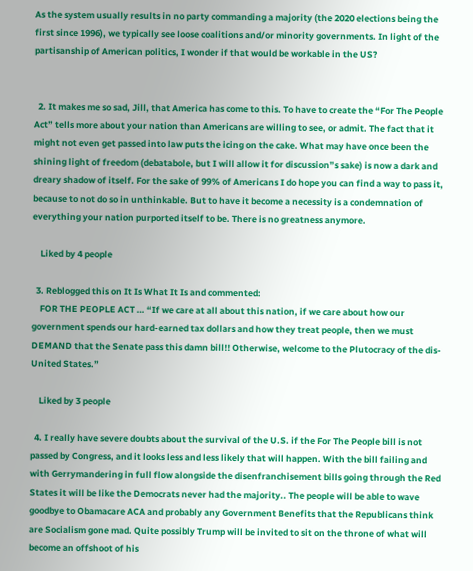As the system usually results in no party commanding a majority (the 2020 elections being the first since 1996), we typically see loose coalitions and/or minority governments. In light of the partisanship of American politics, I wonder if that would be workable in the US?


  2. It makes me so sad, Jill, that America has come to this. To have to create the “For The People Act” tells more about your nation than Americans are willing to see, or admit. The fact that it might not even get passed into law puts the icing on the cake. What may have once been the shining light of freedom (debatabole, but I will allow it for discussion”s sake) is now a dark and dreary shadow of itself. For the sake of 99% of Americans I do hope you can find a way to pass it, because to not do so in unthinkable. But to have it become a necessity is a condemnation of everything your nation purported itself to be. There is no greatness anymore.

    Liked by 4 people

  3. Reblogged this on It Is What It Is and commented:
    FOR THE PEOPLE ACT … “If we care at all about this nation, if we care about how our government spends our hard-earned tax dollars and how they treat people, then we must DEMAND that the Senate pass this damn bill!! Otherwise, welcome to the Plutocracy of the dis-United States.”

    Liked by 3 people

  4. I really have severe doubts about the survival of the U.S. if the For The People bill is not passed by Congress, and it looks less and less likely that will happen. With the bill failing and with Gerrymandering in full flow alongside the disenfranchisement bills going through the Red States it will be like the Democrats never had the majority.. The people will be able to wave goodbye to Obamacare ACA and probably any Government Benefits that the Republicans think are Socialism gone mad. Quite possibly Trump will be invited to sit on the throne of what will become an offshoot of his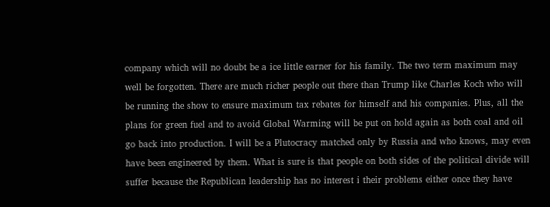company which will no doubt be a ice little earner for his family. The two term maximum may well be forgotten. There are much richer people out there than Trump like Charles Koch who will be running the show to ensure maximum tax rebates for himself and his companies. Plus, all the plans for green fuel and to avoid Global Warming will be put on hold again as both coal and oil go back into production. I will be a Plutocracy matched only by Russia and who knows, may even have been engineered by them. What is sure is that people on both sides of the political divide will suffer because the Republican leadership has no interest i their problems either once they have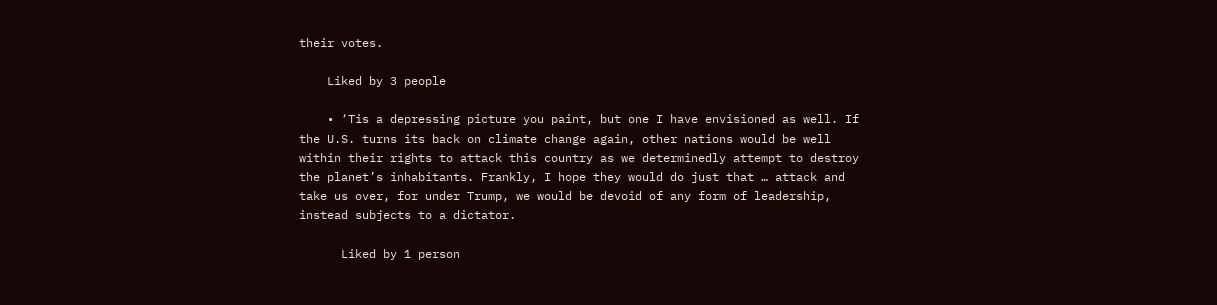their votes.

    Liked by 3 people

    • ‘Tis a depressing picture you paint, but one I have envisioned as well. If the U.S. turns its back on climate change again, other nations would be well within their rights to attack this country as we determinedly attempt to destroy the planet’s inhabitants. Frankly, I hope they would do just that … attack and take us over, for under Trump, we would be devoid of any form of leadership, instead subjects to a dictator.

      Liked by 1 person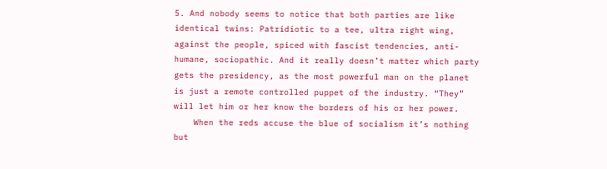5. And nobody seems to notice that both parties are like identical twins: Patridiotic to a tee, ultra right wing, against the people, spiced with fascist tendencies, anti-humane, sociopathic. And it really doesn’t matter which party gets the presidency, as the most powerful man on the planet is just a remote controlled puppet of the industry. “They” will let him or her know the borders of his or her power.
    When the reds accuse the blue of socialism it’s nothing but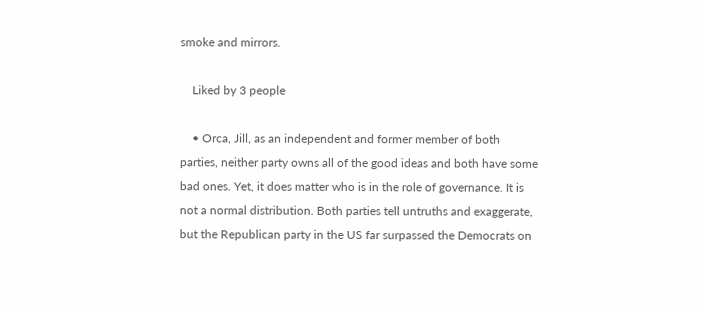smoke and mirrors.

    Liked by 3 people

    • Orca, Jill, as an independent and former member of both parties, neither party owns all of the good ideas and both have some bad ones. Yet, it does matter who is in the role of governance. It is not a normal distribution. Both parties tell untruths and exaggerate, but the Republican party in the US far surpassed the Democrats on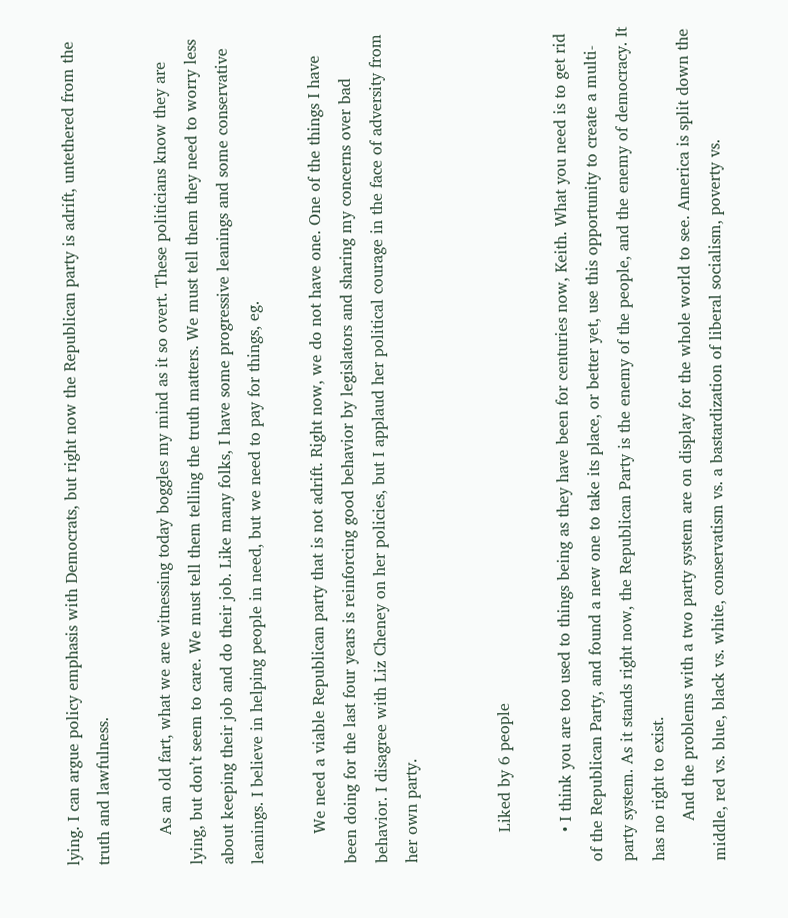lying. I can argue policy emphasis with Democrats, but right now the Republican party is adrift, untethered from the truth and lawfulness.

      As an old fart, what we are witnessing today boggles my mind as it so overt. These politicians know they are lying, but don’t seem to care. We must tell them telling the truth matters. We must tell them they need to worry less about keeping their job and do their job. Like many folks, I have some progressive leanings and some conservative leanings. I believe in helping people in need, but we need to pay for things, eg.

      We need a viable Republican party that is not adrift. Right now, we do not have one. One of the things I have been doing for the last four years is reinforcing good behavior by legislators and sharing my concerns over bad behavior. I disagree with Liz Cheney on her policies, but I applaud her political courage in the face of adversity from her own party.


      Liked by 6 people

      • I think you are too used to things being as they have been for centuries now, Keith. What you need is to get rid of the Republican Party, and found a new one to take its place, or better yet, use this opportunity to create a multi-party system. As it stands right now, the Republican Party is the enemy of the people, and the enemy of democracy. It has no right to exist.
        And the problems with a two party system are on display for the whole world to see. America is split down the middle, red vs. blue, black vs. white, conservatism vs. a bastardization of liberal socialism, poverty vs.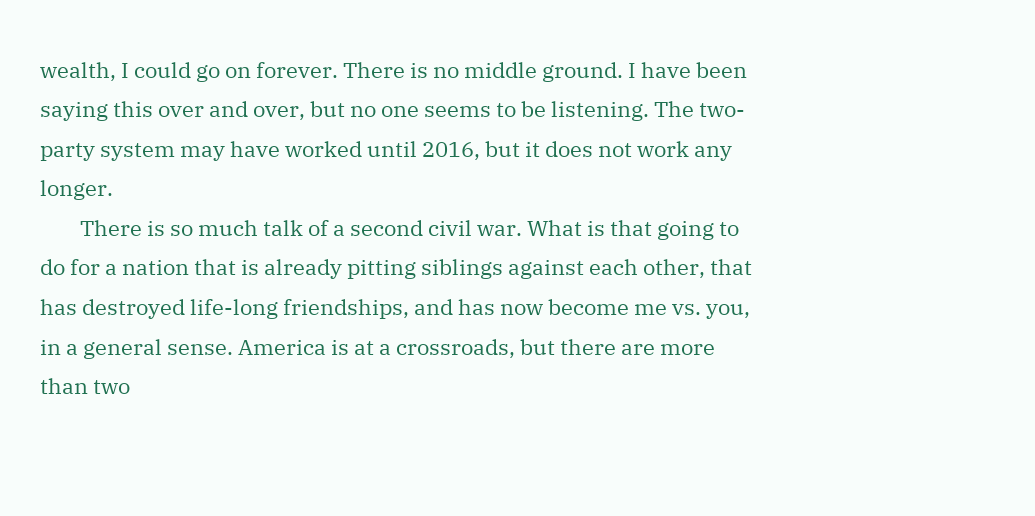wealth, I could go on forever. There is no middle ground. I have been saying this over and over, but no one seems to be listening. The two-party system may have worked until 2016, but it does not work any longer.
        There is so much talk of a second civil war. What is that going to do for a nation that is already pitting siblings against each other, that has destroyed life-long friendships, and has now become me vs. you, in a general sense. America is at a crossroads, but there are more than two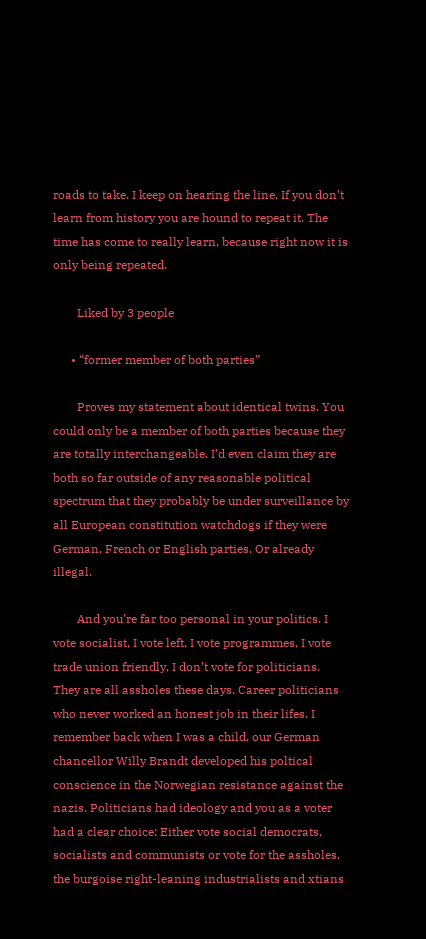roads to take. I keep on hearing the line, If you don’t learn from history you are hound to repeat it. The time has come to really learn, because right now it is only being repeated.

        Liked by 3 people

      • “former member of both parties”

        Proves my statement about identical twins. You could only be a member of both parties because they are totally interchangeable. I’d even claim they are both so far outside of any reasonable political spectrum that they probably be under surveillance by all European constitution watchdogs if they were German, French or English parties. Or already illegal.

        And you’re far too personal in your politics. I vote socialist, I vote left, I vote programmes, I vote trade union friendly, I don’t vote for politicians. They are all assholes these days. Career politicians who never worked an honest job in their lifes. I remember back when I was a child, our German chancellor Willy Brandt developed his poltical conscience in the Norwegian resistance against the nazis. Politicians had ideology and you as a voter had a clear choice: Either vote social democrats, socialists and communists or vote for the assholes, the burgoise right-leaning industrialists and xtians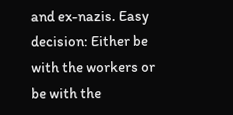and ex-nazis. Easy decision: Either be with the workers or be with the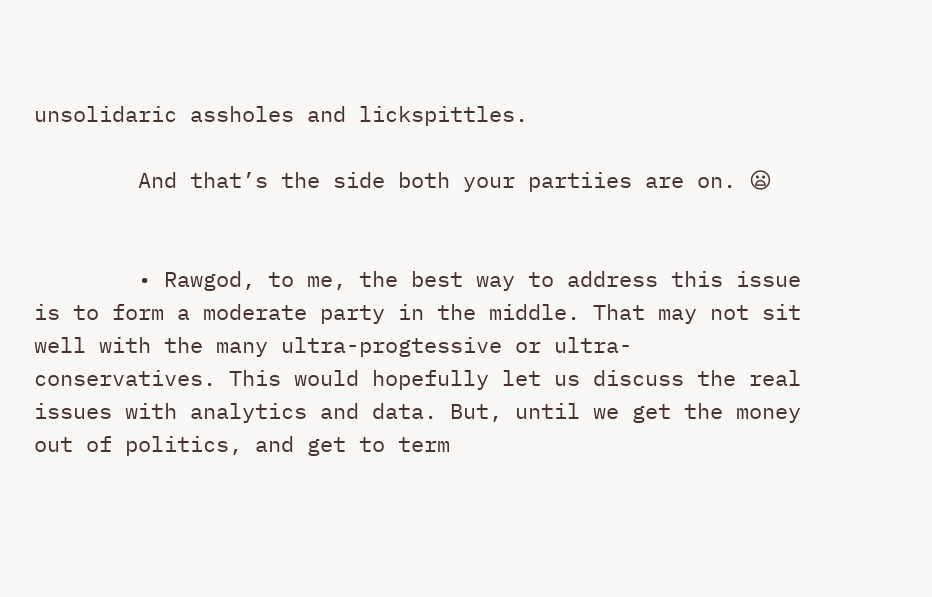unsolidaric assholes and lickspittles.

        And that’s the side both your partiies are on. 😦


        • Rawgod, to me, the best way to address this issue is to form a moderate party in the middle. That may not sit well with the many ultra-progtessive or ultra-conservatives. This would hopefully let us discuss the real issues with analytics and data. But, until we get the money out of politics, and get to term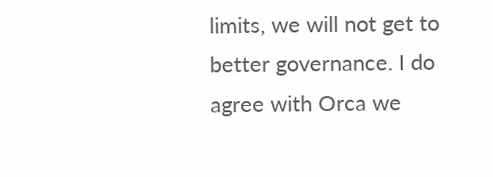limits, we will not get to better governance. I do agree with Orca we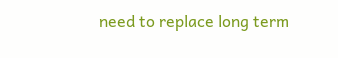need to replace long term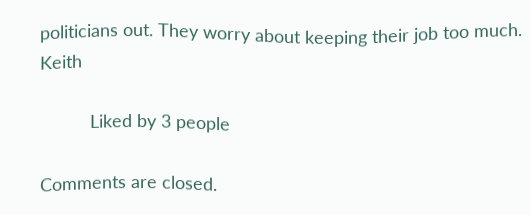politicians out. They worry about keeping their job too much. Keith

          Liked by 3 people

Comments are closed.